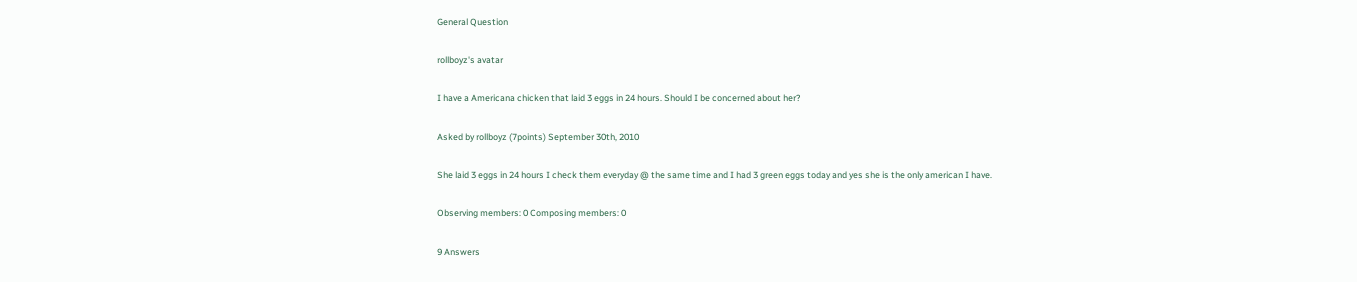General Question

rollboyz's avatar

I have a Americana chicken that laid 3 eggs in 24 hours. Should I be concerned about her?

Asked by rollboyz (7points) September 30th, 2010

She laid 3 eggs in 24 hours I check them everyday @ the same time and I had 3 green eggs today and yes she is the only american I have.

Observing members: 0 Composing members: 0

9 Answers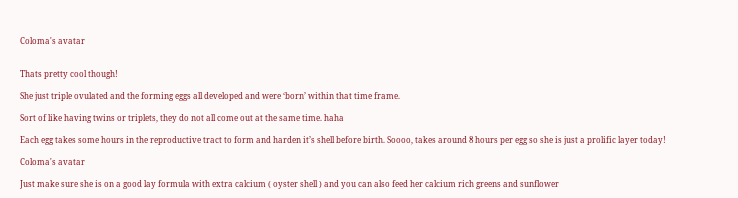Coloma's avatar


Thats pretty cool though!

She just triple ovulated and the forming eggs all developed and were ‘born’ within that time frame.

Sort of like having twins or triplets, they do not all come out at the same time. haha

Each egg takes some hours in the reproductive tract to form and harden it’s shell before birth. Soooo, takes around 8 hours per egg so she is just a prolific layer today!

Coloma's avatar

Just make sure she is on a good lay formula with extra calcium ( oyster shell ) and you can also feed her calcium rich greens and sunflower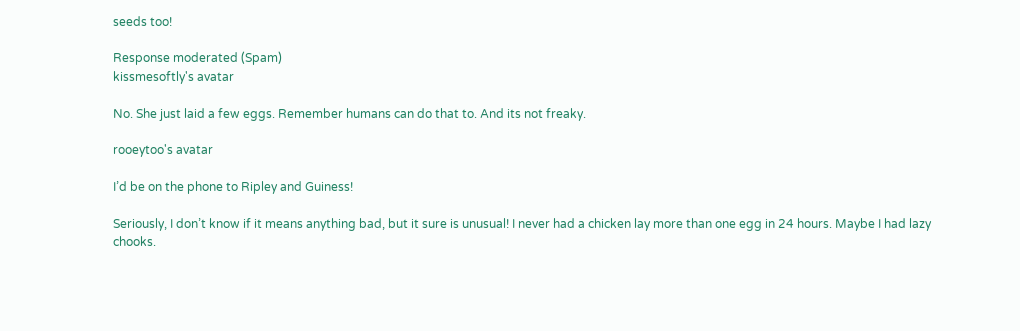seeds too!

Response moderated (Spam)
kissmesoftly's avatar

No. She just laid a few eggs. Remember humans can do that to. And its not freaky.

rooeytoo's avatar

I’d be on the phone to Ripley and Guiness!

Seriously, I don’t know if it means anything bad, but it sure is unusual! I never had a chicken lay more than one egg in 24 hours. Maybe I had lazy chooks.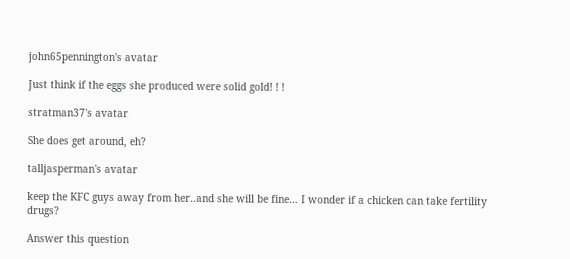john65pennington's avatar

Just think if the eggs she produced were solid gold! ! !

stratman37's avatar

She does get around, eh?

talljasperman's avatar

keep the KFC guys away from her..and she will be fine… I wonder if a chicken can take fertility drugs?

Answer this question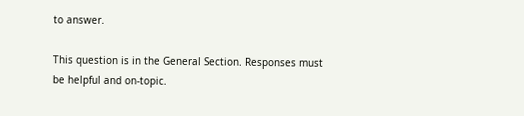to answer.

This question is in the General Section. Responses must be helpful and on-topic.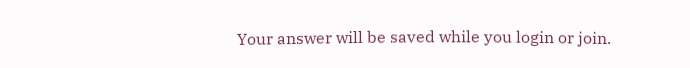Your answer will be saved while you login or join.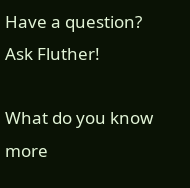Have a question? Ask Fluther!

What do you know more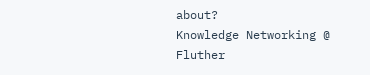about?
Knowledge Networking @ Fluther